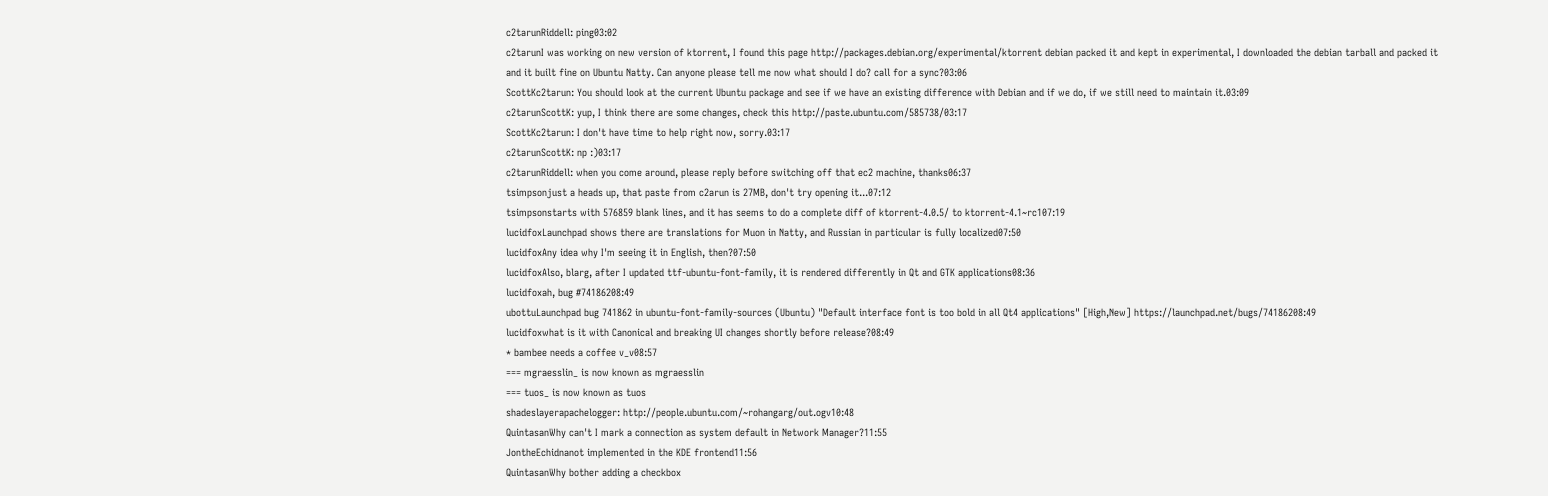c2tarunRiddell: ping03:02
c2tarunI was working on new version of ktorrent, I found this page http://packages.debian.org/experimental/ktorrent debian packed it and kept in experimental, I downloaded the debian tarball and packed it and it built fine on Ubuntu Natty. Can anyone please tell me now what should I do? call for a sync?03:06
ScottKc2tarun: You should look at the current Ubuntu package and see if we have an existing difference with Debian and if we do, if we still need to maintain it.03:09
c2tarunScottK: yup, I think there are some changes, check this http://paste.ubuntu.com/585738/03:17
ScottKc2tarun: I don't have time to help right now, sorry.03:17
c2tarunScottK: np :)03:17
c2tarunRiddell: when you come around, please reply before switching off that ec2 machine, thanks06:37
tsimpsonjust a heads up, that paste from c2arun is 27MB, don't try opening it...07:12
tsimpsonstarts with 576859 blank lines, and it has seems to do a complete diff of ktorrent-4.0.5/ to ktorrent-4.1~rc107:19
lucidfoxLaunchpad shows there are translations for Muon in Natty, and Russian in particular is fully localized07:50
lucidfoxAny idea why I'm seeing it in English, then?07:50
lucidfoxAlso, blarg, after I updated ttf-ubuntu-font-family, it is rendered differently in Qt and GTK applications08:36
lucidfoxah, bug #74186208:49
ubottuLaunchpad bug 741862 in ubuntu-font-family-sources (Ubuntu) "Default interface font is too bold in all Qt4 applications" [High,New] https://launchpad.net/bugs/74186208:49
lucidfoxwhat is it with Canonical and breaking UI changes shortly before release?08:49
* bambee needs a coffee v_v08:57
=== mgraesslin_ is now known as mgraesslin
=== tuos_ is now known as tuos
shadeslayerapachelogger: http://people.ubuntu.com/~rohangarg/out.ogv10:48
QuintasanWhy can't I mark a connection as system default in Network Manager?11:55
JontheEchidnanot implemented in the KDE frontend11:56
QuintasanWhy bother adding a checkbox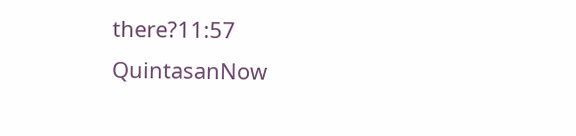there?11:57
QuintasanNow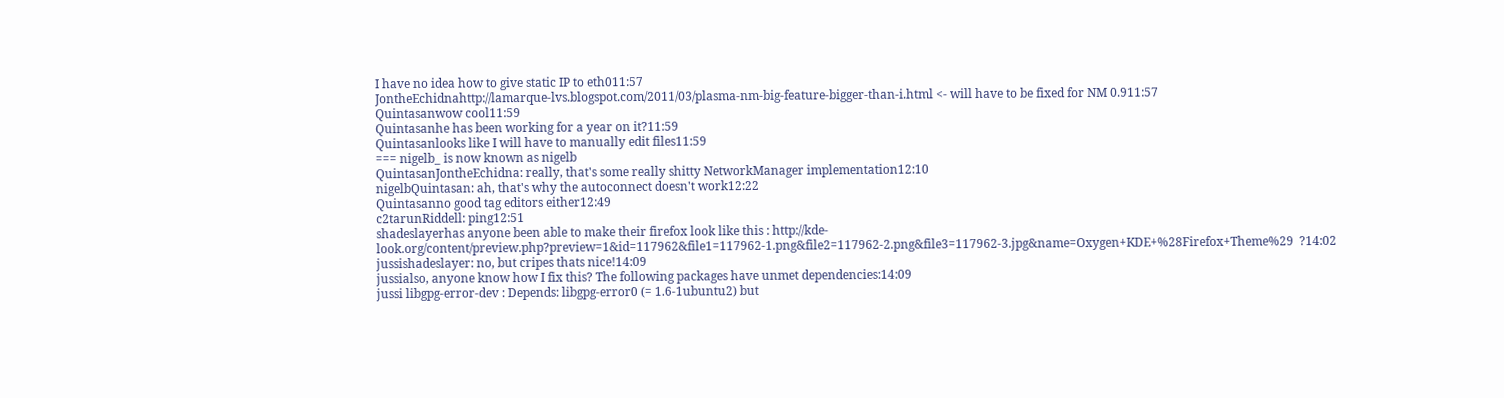I have no idea how to give static IP to eth011:57
JontheEchidnahttp://lamarque-lvs.blogspot.com/2011/03/plasma-nm-big-feature-bigger-than-i.html <- will have to be fixed for NM 0.911:57
Quintasanwow cool11:59
Quintasanhe has been working for a year on it?11:59
Quintasanlooks like I will have to manually edit files11:59
=== nigelb_ is now known as nigelb
QuintasanJontheEchidna: really, that's some really shitty NetworkManager implementation12:10
nigelbQuintasan: ah, that's why the autoconnect doesn't work12:22
Quintasanno good tag editors either12:49
c2tarunRiddell: ping12:51
shadeslayerhas anyone been able to make their firefox look like this : http://kde-look.org/content/preview.php?preview=1&id=117962&file1=117962-1.png&file2=117962-2.png&file3=117962-3.jpg&name=Oxygen+KDE+%28Firefox+Theme%29  ?14:02
jussishadeslayer: no, but cripes thats nice!14:09
jussialso, anyone know how I fix this? The following packages have unmet dependencies:14:09
jussi libgpg-error-dev : Depends: libgpg-error0 (= 1.6-1ubuntu2) but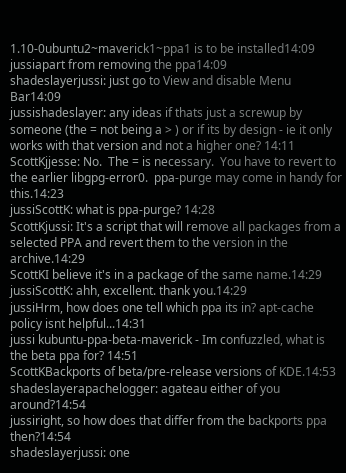1.10-0ubuntu2~maverick1~ppa1 is to be installed14:09
jussiapart from removing the ppa14:09
shadeslayerjussi: just go to View and disable Menu Bar14:09
jussishadeslayer: any ideas if thats just a screwup by someone (the = not being a > ) or if its by design - ie it only works with that version and not a higher one? 14:11
ScottKjjesse: No.  The = is necessary.  You have to revert to the earlier libgpg-error0.  ppa-purge may come in handy for this.14:23
jussiScottK: what is ppa-purge? 14:28
ScottKjussi: It's a script that will remove all packages from a selected PPA and revert them to the version in the archive.14:29
ScottKI believe it's in a package of the same name.14:29
jussiScottK: ahh, excellent. thank you.14:29
jussiHrm, how does one tell which ppa its in? apt-cache policy isnt helpful...14:31
jussi kubuntu-ppa-beta-maverick - Im confuzzled, what is the beta ppa for? 14:51
ScottKBackports of beta/pre-release versions of KDE.14:53
shadeslayerapachelogger: agateau either of you around?14:54
jussiright, so how does that differ from the backports ppa then?14:54
shadeslayerjussi: one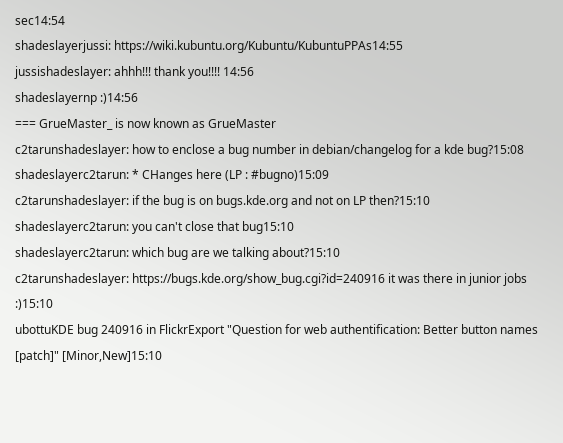sec14:54
shadeslayerjussi: https://wiki.kubuntu.org/Kubuntu/KubuntuPPAs14:55
jussishadeslayer: ahhh!!! thank you!!!! 14:56
shadeslayernp :)14:56
=== GrueMaster_ is now known as GrueMaster
c2tarunshadeslayer: how to enclose a bug number in debian/changelog for a kde bug?15:08
shadeslayerc2tarun: * CHanges here (LP : #bugno)15:09
c2tarunshadeslayer: if the bug is on bugs.kde.org and not on LP then?15:10
shadeslayerc2tarun: you can't close that bug15:10
shadeslayerc2tarun: which bug are we talking about?15:10
c2tarunshadeslayer: https://bugs.kde.org/show_bug.cgi?id=240916 it was there in junior jobs :)15:10
ubottuKDE bug 240916 in FlickrExport "Question for web authentification: Better button names [patch]" [Minor,New]15:10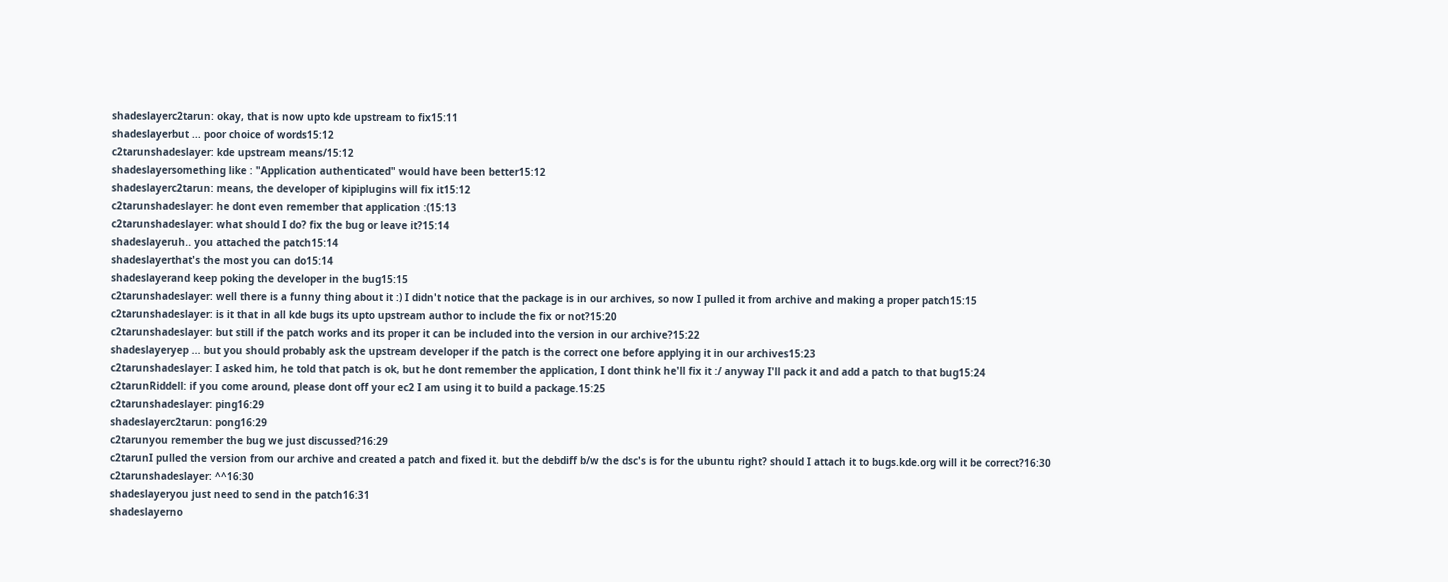shadeslayerc2tarun: okay, that is now upto kde upstream to fix15:11
shadeslayerbut ... poor choice of words15:12
c2tarunshadeslayer: kde upstream means/15:12
shadeslayersomething like : "Application authenticated" would have been better15:12
shadeslayerc2tarun: means, the developer of kipiplugins will fix it15:12
c2tarunshadeslayer: he dont even remember that application :(15:13
c2tarunshadeslayer: what should I do? fix the bug or leave it?15:14
shadeslayeruh.. you attached the patch15:14
shadeslayerthat's the most you can do15:14
shadeslayerand keep poking the developer in the bug15:15
c2tarunshadeslayer: well there is a funny thing about it :) I didn't notice that the package is in our archives, so now I pulled it from archive and making a proper patch15:15
c2tarunshadeslayer: is it that in all kde bugs its upto upstream author to include the fix or not?15:20
c2tarunshadeslayer: but still if the patch works and its proper it can be included into the version in our archive?15:22
shadeslayeryep ... but you should probably ask the upstream developer if the patch is the correct one before applying it in our archives15:23
c2tarunshadeslayer: I asked him, he told that patch is ok, but he dont remember the application, I dont think he'll fix it :/ anyway I'll pack it and add a patch to that bug15:24
c2tarunRiddell: if you come around, please dont off your ec2 I am using it to build a package.15:25
c2tarunshadeslayer: ping16:29
shadeslayerc2tarun: pong16:29
c2tarunyou remember the bug we just discussed?16:29
c2tarunI pulled the version from our archive and created a patch and fixed it. but the debdiff b/w the dsc's is for the ubuntu right? should I attach it to bugs.kde.org will it be correct?16:30
c2tarunshadeslayer: ^^16:30
shadeslayeryou just need to send in the patch16:31
shadeslayerno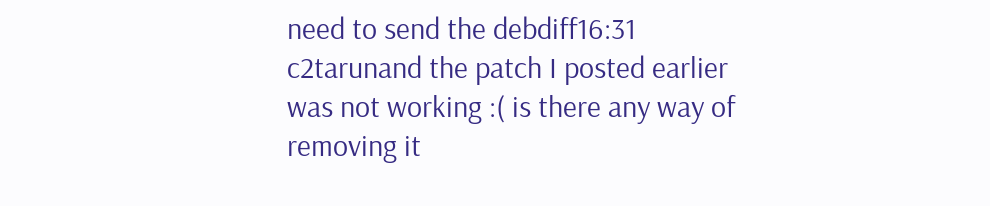need to send the debdiff16:31
c2tarunand the patch I posted earlier was not working :( is there any way of removing it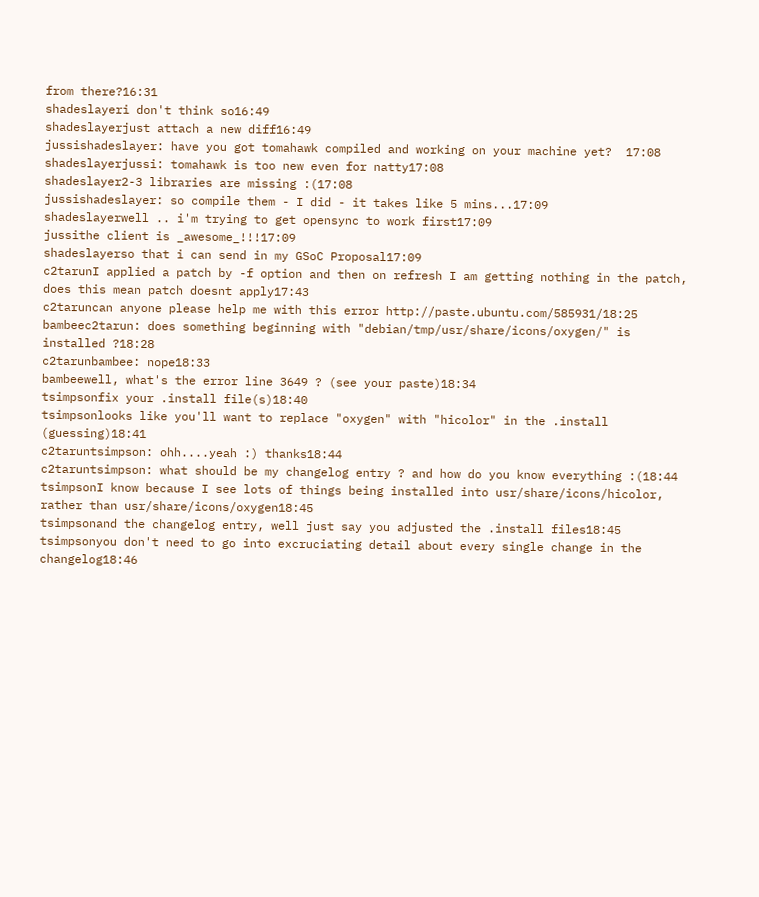from there?16:31
shadeslayeri don't think so16:49
shadeslayerjust attach a new diff16:49
jussishadeslayer: have you got tomahawk compiled and working on your machine yet?  17:08
shadeslayerjussi: tomahawk is too new even for natty17:08
shadeslayer2-3 libraries are missing :(17:08
jussishadeslayer: so compile them - I did - it takes like 5 mins...17:09
shadeslayerwell .. i'm trying to get opensync to work first17:09
jussithe client is _awesome_!!!17:09
shadeslayerso that i can send in my GSoC Proposal17:09
c2tarunI applied a patch by -f option and then on refresh I am getting nothing in the patch, does this mean patch doesnt apply17:43
c2taruncan anyone please help me with this error http://paste.ubuntu.com/585931/18:25
bambeec2tarun: does something beginning with "debian/tmp/usr/share/icons/oxygen/" is installed ?18:28
c2tarunbambee: nope18:33
bambeewell, what's the error line 3649 ? (see your paste)18:34
tsimpsonfix your .install file(s)18:40
tsimpsonlooks like you'll want to replace "oxygen" with "hicolor" in the .install (guessing)18:41
c2taruntsimpson: ohh....yeah :) thanks18:44
c2taruntsimpson: what should be my changelog entry ? and how do you know everything :(18:44
tsimpsonI know because I see lots of things being installed into usr/share/icons/hicolor, rather than usr/share/icons/oxygen18:45
tsimpsonand the changelog entry, well just say you adjusted the .install files18:45
tsimpsonyou don't need to go into excruciating detail about every single change in the changelog18:46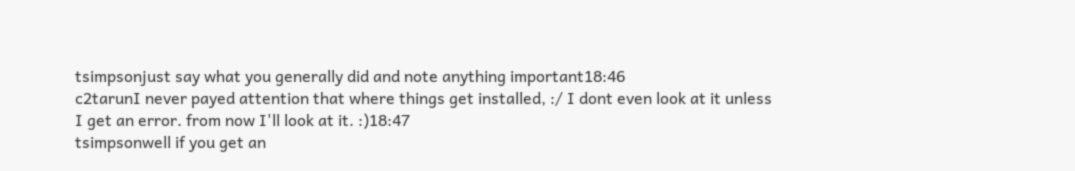tsimpsonjust say what you generally did and note anything important18:46
c2tarunI never payed attention that where things get installed, :/ I dont even look at it unless I get an error. from now I'll look at it. :)18:47
tsimpsonwell if you get an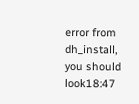error from dh_install, you should look18:47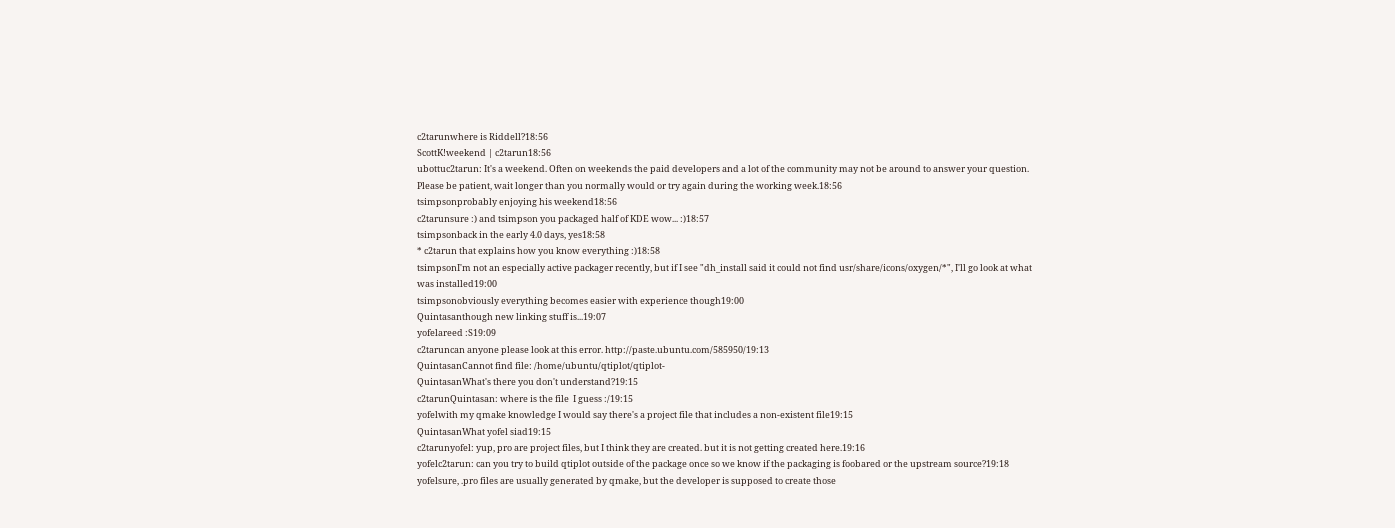c2tarunwhere is Riddell?18:56
ScottK!weekend | c2tarun18:56
ubottuc2tarun: It's a weekend. Often on weekends the paid developers and a lot of the community may not be around to answer your question. Please be patient, wait longer than you normally would or try again during the working week.18:56
tsimpsonprobably enjoying his weekend18:56
c2tarunsure :) and tsimpson you packaged half of KDE wow... :)18:57
tsimpsonback in the early 4.0 days, yes18:58
* c2tarun that explains how you know everything :)18:58
tsimpsonI'm not an especially active packager recently, but if I see "dh_install said it could not find usr/share/icons/oxygen/*", I'll go look at what was installed19:00
tsimpsonobviously everything becomes easier with experience though19:00
Quintasanthough new linking stuff is...19:07
yofelareed :S19:09
c2taruncan anyone please look at this error. http://paste.ubuntu.com/585950/19:13
QuintasanCannot find file: /home/ubuntu/qtiplot/qtiplot-
QuintasanWhat's there you don't understand?19:15
c2tarunQuintasan: where is the file  I guess :/19:15
yofelwith my qmake knowledge I would say there's a project file that includes a non-existent file19:15
QuintasanWhat yofel siad19:15
c2tarunyofel: yup, pro are project files, but I think they are created. but it is not getting created here.19:16
yofelc2tarun: can you try to build qtiplot outside of the package once so we know if the packaging is foobared or the upstream source?19:18
yofelsure, .pro files are usually generated by qmake, but the developer is supposed to create those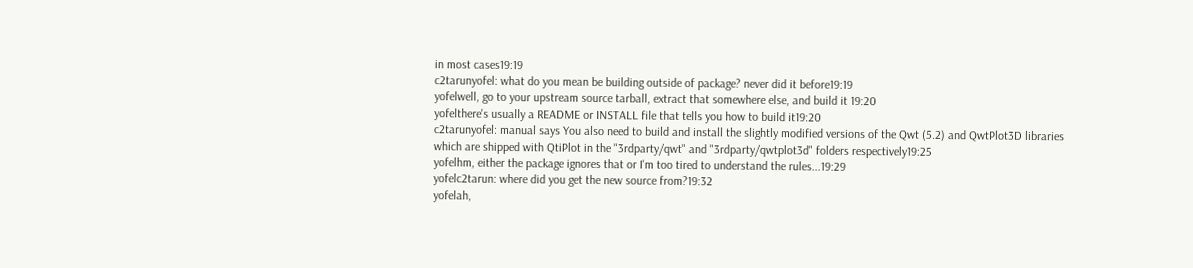in most cases19:19
c2tarunyofel: what do you mean be building outside of package? never did it before19:19
yofelwell, go to your upstream source tarball, extract that somewhere else, and build it 19:20
yofelthere's usually a README or INSTALL file that tells you how to build it19:20
c2tarunyofel: manual says You also need to build and install the slightly modified versions of the Qwt (5.2) and QwtPlot3D libraries which are shipped with QtiPlot in the "3rdparty/qwt" and "3rdparty/qwtplot3d" folders respectively19:25
yofelhm, either the package ignores that or I'm too tired to understand the rules...19:29
yofelc2tarun: where did you get the new source from?19:32
yofelah,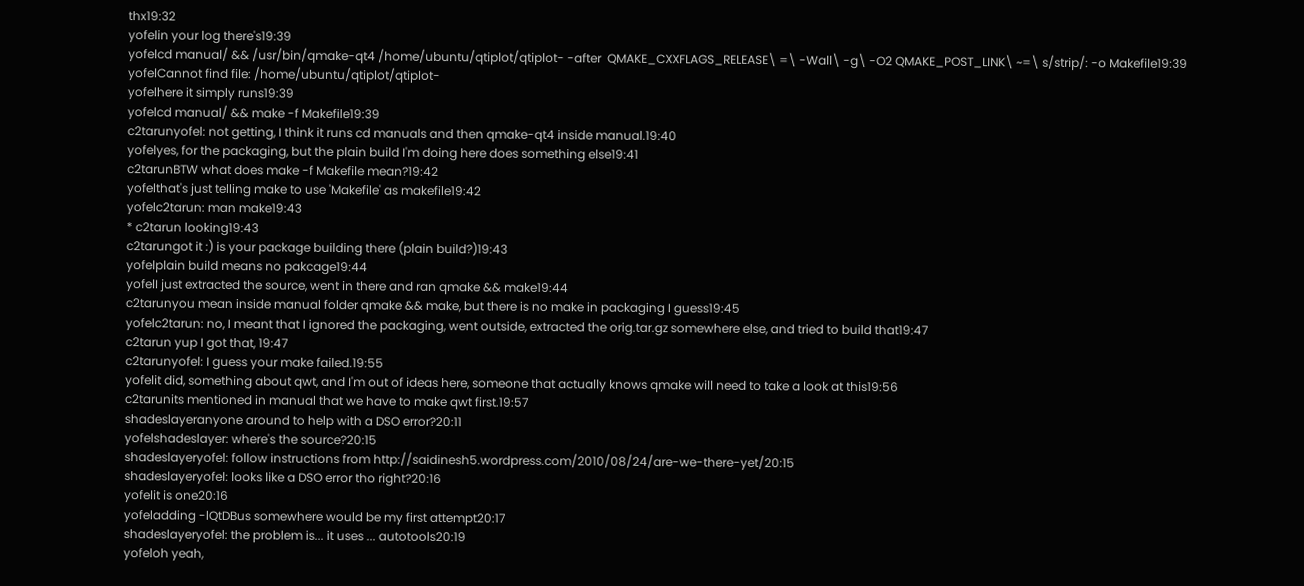thx19:32
yofelin your log there's19:39
yofelcd manual/ && /usr/bin/qmake-qt4 /home/ubuntu/qtiplot/qtiplot- -after  QMAKE_CXXFLAGS_RELEASE\ =\ -Wall\ -g\ -O2 QMAKE_POST_LINK\ ~=\ s/strip/: -o Makefile19:39
yofelCannot find file: /home/ubuntu/qtiplot/qtiplot-
yofelhere it simply runs19:39
yofelcd manual/ && make -f Makefile19:39
c2tarunyofel: not getting, I think it runs cd manuals and then qmake-qt4 inside manual.19:40
yofelyes, for the packaging, but the plain build I'm doing here does something else19:41
c2tarunBTW what does make -f Makefile mean?19:42
yofelthat's just telling make to use 'Makefile' as makefile19:42
yofelc2tarun: man make19:43
* c2tarun looking19:43
c2tarungot it :) is your package building there (plain build?)19:43
yofelplain build means no pakcage19:44
yofelI just extracted the source, went in there and ran qmake && make19:44
c2tarunyou mean inside manual folder qmake && make, but there is no make in packaging I guess19:45
yofelc2tarun: no, I meant that I ignored the packaging, went outside, extracted the orig.tar.gz somewhere else, and tried to build that19:47
c2tarun yup I got that, 19:47
c2tarunyofel: I guess your make failed.19:55
yofelit did, something about qwt, and I'm out of ideas here, someone that actually knows qmake will need to take a look at this19:56
c2tarunits mentioned in manual that we have to make qwt first.19:57
shadeslayeranyone around to help with a DSO error?20:11
yofelshadeslayer: where's the source?20:15
shadeslayeryofel: follow instructions from http://saidinesh5.wordpress.com/2010/08/24/are-we-there-yet/20:15
shadeslayeryofel: looks like a DSO error tho right?20:16
yofelit is one20:16
yofeladding -lQtDBus somewhere would be my first attempt20:17
shadeslayeryofel: the problem is... it uses ... autotools20:19
yofeloh yeah,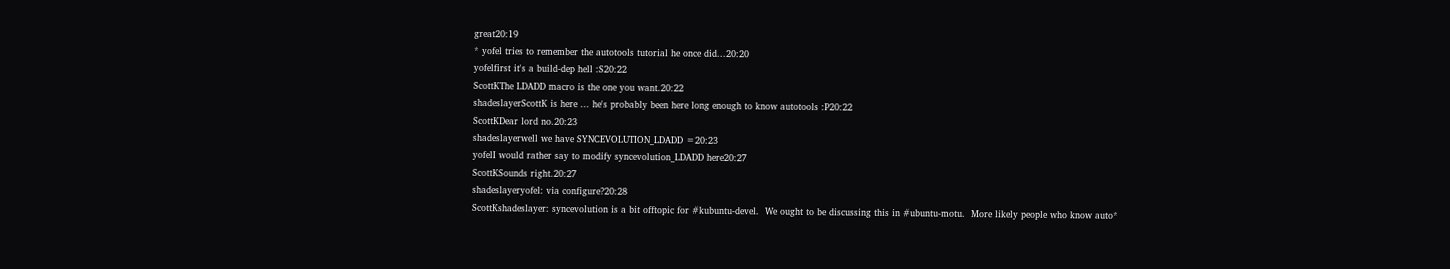great20:19
* yofel tries to remember the autotools tutorial he once did...20:20
yofelfirst it's a build-dep hell :S20:22
ScottKThe LDADD macro is the one you want.20:22
shadeslayerScottK is here ... he's probably been here long enough to know autotools :P20:22
ScottKDear lord no.20:23
shadeslayerwell we have SYNCEVOLUTION_LDADD =20:23
yofelI would rather say to modify syncevolution_LDADD here20:27
ScottKSounds right.20:27
shadeslayeryofel: via configure?20:28
ScottKshadeslayer: syncevolution is a bit offtopic for #kubuntu-devel.  We ought to be discussing this in #ubuntu-motu.  More likely people who know auto*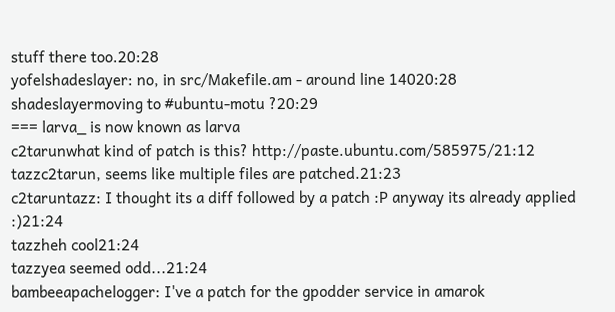stuff there too.20:28
yofelshadeslayer: no, in src/Makefile.am - around line 14020:28
shadeslayermoving to #ubuntu-motu ?20:29
=== larva_ is now known as larva
c2tarunwhat kind of patch is this? http://paste.ubuntu.com/585975/21:12
tazzc2tarun, seems like multiple files are patched.21:23
c2taruntazz: I thought its a diff followed by a patch :P anyway its already applied :)21:24
tazzheh cool21:24
tazzyea seemed odd...21:24
bambeeapachelogger: I've a patch for the gpodder service in amarok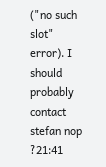("no such slot" error). I should probably contact stefan nop ?21:41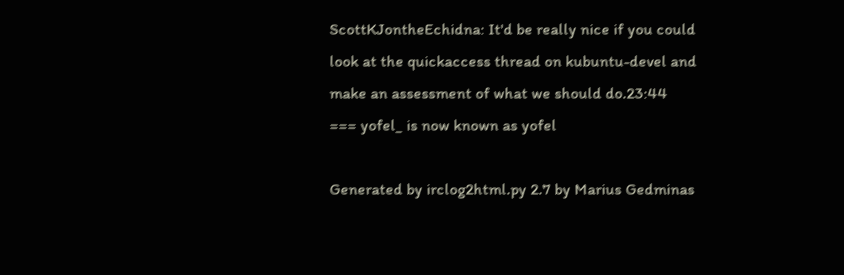ScottKJontheEchidna: It'd be really nice if you could look at the quickaccess thread on kubuntu-devel and make an assessment of what we should do.23:44
=== yofel_ is now known as yofel

Generated by irclog2html.py 2.7 by Marius Gedminas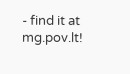- find it at mg.pov.lt!